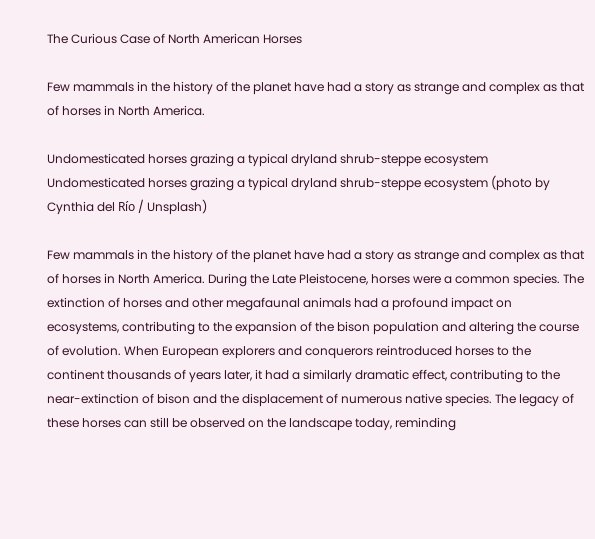The Curious Case of North American Horses

Few mammals in the history of the planet have had a story as strange and complex as that of horses in North America.

Undomesticated horses grazing a typical dryland shrub-steppe ecosystem
Undomesticated horses grazing a typical dryland shrub-steppe ecosystem (photo by Cynthia del Río / Unsplash)

Few mammals in the history of the planet have had a story as strange and complex as that of horses in North America. During the Late Pleistocene, horses were a common species. The extinction of horses and other megafaunal animals had a profound impact on ecosystems, contributing to the expansion of the bison population and altering the course of evolution. When European explorers and conquerors reintroduced horses to the continent thousands of years later, it had a similarly dramatic effect, contributing to the near-extinction of bison and the displacement of numerous native species. The legacy of these horses can still be observed on the landscape today, reminding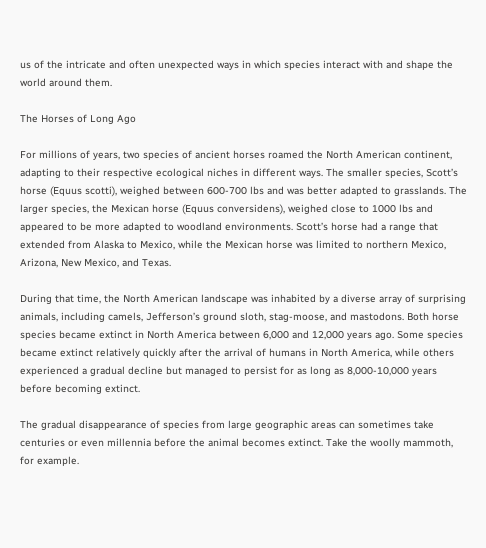us of the intricate and often unexpected ways in which species interact with and shape the world around them.

The Horses of Long Ago

For millions of years, two species of ancient horses roamed the North American continent, adapting to their respective ecological niches in different ways. The smaller species, Scott’s horse (Equus scotti), weighed between 600-700 lbs and was better adapted to grasslands. The larger species, the Mexican horse (Equus conversidens), weighed close to 1000 lbs and appeared to be more adapted to woodland environments. Scott’s horse had a range that extended from Alaska to Mexico, while the Mexican horse was limited to northern Mexico, Arizona, New Mexico, and Texas.

During that time, the North American landscape was inhabited by a diverse array of surprising animals, including camels, Jefferson’s ground sloth, stag-moose, and mastodons. Both horse species became extinct in North America between 6,000 and 12,000 years ago. Some species became extinct relatively quickly after the arrival of humans in North America, while others experienced a gradual decline but managed to persist for as long as 8,000-10,000 years before becoming extinct.

The gradual disappearance of species from large geographic areas can sometimes take centuries or even millennia before the animal becomes extinct. Take the woolly mammoth, for example.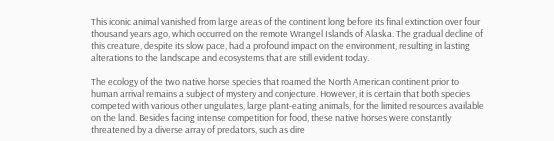This iconic animal vanished from large areas of the continent long before its final extinction over four thousand years ago, which occurred on the remote Wrangel Islands of Alaska. The gradual decline of this creature, despite its slow pace, had a profound impact on the environment, resulting in lasting alterations to the landscape and ecosystems that are still evident today.

The ecology of the two native horse species that roamed the North American continent prior to human arrival remains a subject of mystery and conjecture. However, it is certain that both species competed with various other ungulates, large plant-eating animals, for the limited resources available on the land. Besides facing intense competition for food, these native horses were constantly threatened by a diverse array of predators, such as dire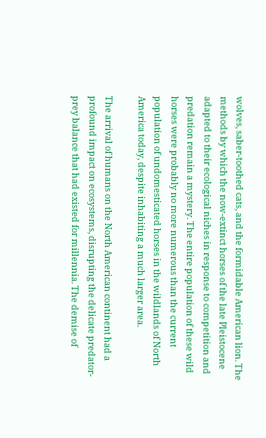wolves, saber-toothed cats, and the formidable American lion. The methods by which the now-extinct horses of the late Pleistocene adapted to their ecological niches in response to competition and predation remain a mystery. The entire population of these wild horses were probably no more numerous than the current population of undomesticated horses in the wildlands of North America today, despite inhabiting a much larger area.

The arrival of humans on the North American continent had a profound impact on ecosystems, disrupting the delicate predator-prey balance that had existed for millennia. The demise of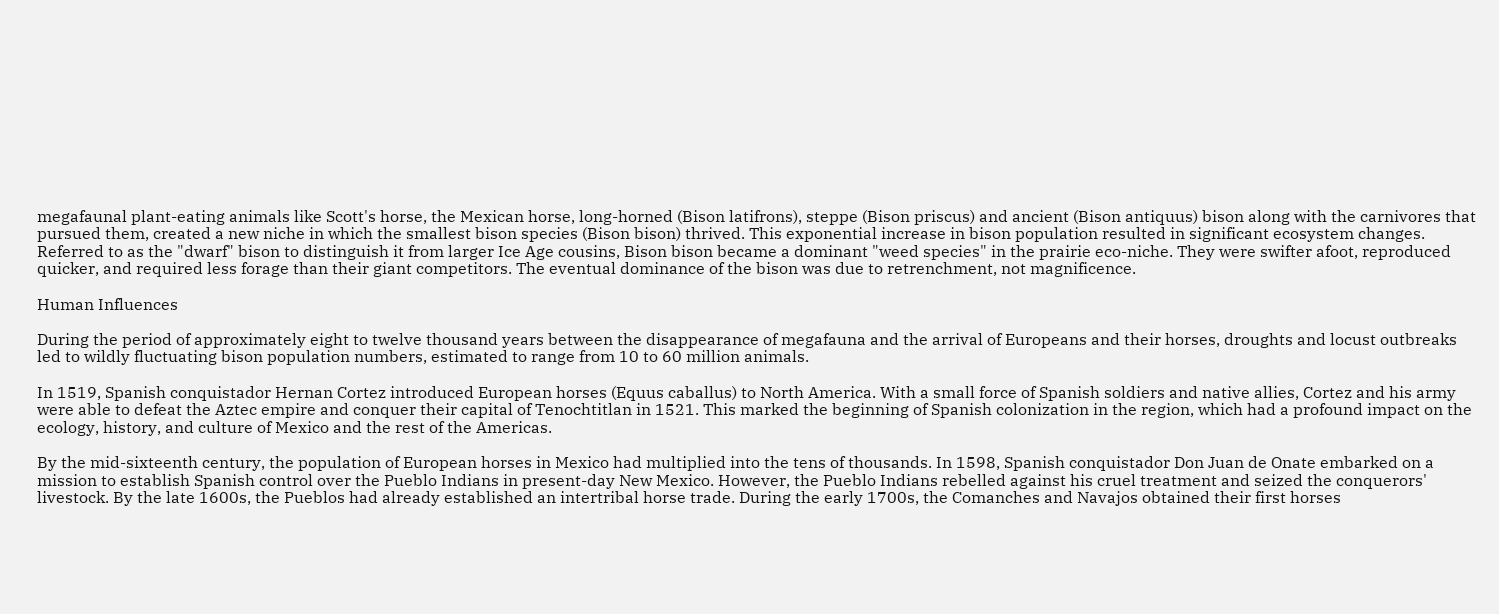megafaunal plant-eating animals like Scott's horse, the Mexican horse, long-horned (Bison latifrons), steppe (Bison priscus) and ancient (Bison antiquus) bison along with the carnivores that pursued them, created a new niche in which the smallest bison species (Bison bison) thrived. This exponential increase in bison population resulted in significant ecosystem changes. Referred to as the "dwarf" bison to distinguish it from larger Ice Age cousins, Bison bison became a dominant "weed species" in the prairie eco-niche. They were swifter afoot, reproduced quicker, and required less forage than their giant competitors. The eventual dominance of the bison was due to retrenchment, not magnificence.

Human Influences

During the period of approximately eight to twelve thousand years between the disappearance of megafauna and the arrival of Europeans and their horses, droughts and locust outbreaks led to wildly fluctuating bison population numbers, estimated to range from 10 to 60 million animals.

In 1519, Spanish conquistador Hernan Cortez introduced European horses (Equus caballus) to North America. With a small force of Spanish soldiers and native allies, Cortez and his army were able to defeat the Aztec empire and conquer their capital of Tenochtitlan in 1521. This marked the beginning of Spanish colonization in the region, which had a profound impact on the ecology, history, and culture of Mexico and the rest of the Americas.

By the mid-sixteenth century, the population of European horses in Mexico had multiplied into the tens of thousands. In 1598, Spanish conquistador Don Juan de Onate embarked on a mission to establish Spanish control over the Pueblo Indians in present-day New Mexico. However, the Pueblo Indians rebelled against his cruel treatment and seized the conquerors' livestock. By the late 1600s, the Pueblos had already established an intertribal horse trade. During the early 1700s, the Comanches and Navajos obtained their first horses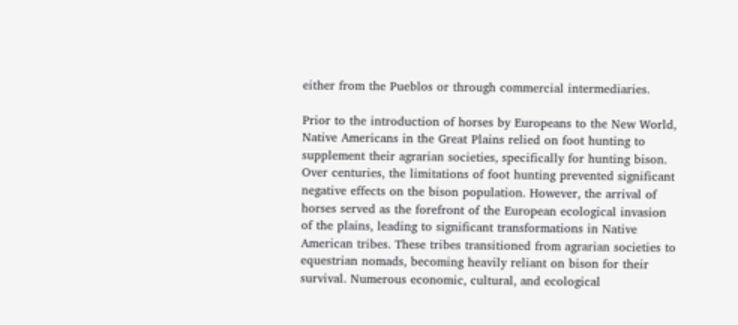either from the Pueblos or through commercial intermediaries.

Prior to the introduction of horses by Europeans to the New World, Native Americans in the Great Plains relied on foot hunting to supplement their agrarian societies, specifically for hunting bison. Over centuries, the limitations of foot hunting prevented significant negative effects on the bison population. However, the arrival of horses served as the forefront of the European ecological invasion of the plains, leading to significant transformations in Native American tribes. These tribes transitioned from agrarian societies to equestrian nomads, becoming heavily reliant on bison for their survival. Numerous economic, cultural, and ecological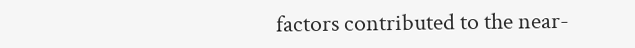factors contributed to the near-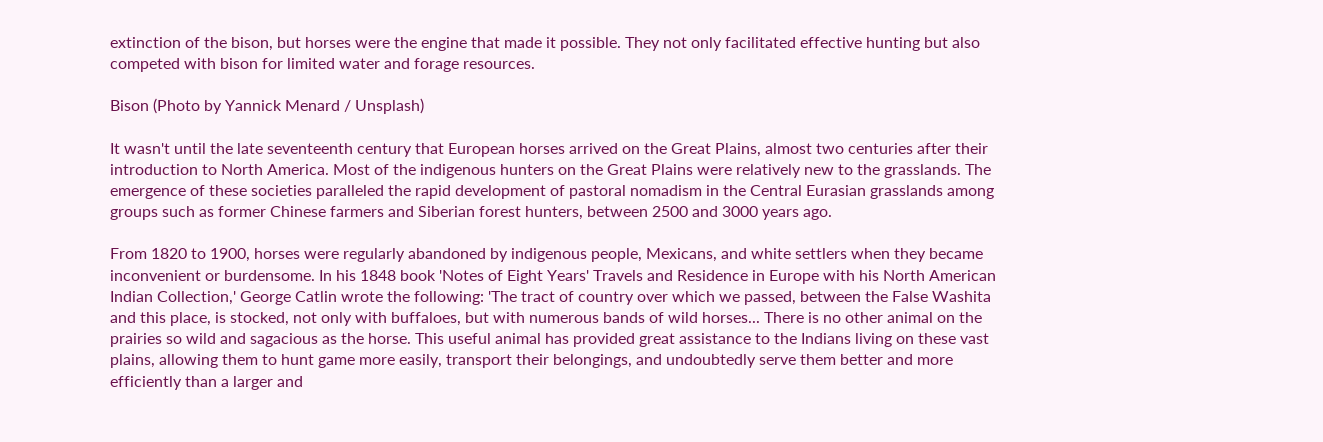extinction of the bison, but horses were the engine that made it possible. They not only facilitated effective hunting but also competed with bison for limited water and forage resources.

Bison (Photo by Yannick Menard / Unsplash)

It wasn't until the late seventeenth century that European horses arrived on the Great Plains, almost two centuries after their introduction to North America. Most of the indigenous hunters on the Great Plains were relatively new to the grasslands. The emergence of these societies paralleled the rapid development of pastoral nomadism in the Central Eurasian grasslands among groups such as former Chinese farmers and Siberian forest hunters, between 2500 and 3000 years ago.

From 1820 to 1900, horses were regularly abandoned by indigenous people, Mexicans, and white settlers when they became inconvenient or burdensome. In his 1848 book 'Notes of Eight Years' Travels and Residence in Europe with his North American Indian Collection,' George Catlin wrote the following: 'The tract of country over which we passed, between the False Washita and this place, is stocked, not only with buffaloes, but with numerous bands of wild horses... There is no other animal on the prairies so wild and sagacious as the horse. This useful animal has provided great assistance to the Indians living on these vast plains, allowing them to hunt game more easily, transport their belongings, and undoubtedly serve them better and more efficiently than a larger and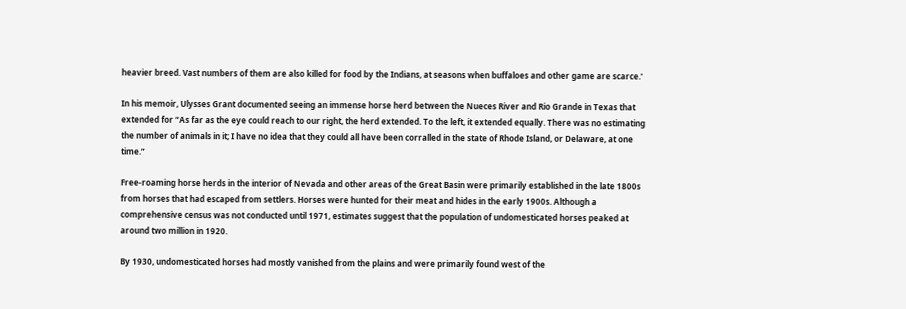heavier breed. Vast numbers of them are also killed for food by the Indians, at seasons when buffaloes and other game are scarce.'

In his memoir, Ulysses Grant documented seeing an immense horse herd between the Nueces River and Rio Grande in Texas that extended for “As far as the eye could reach to our right, the herd extended. To the left, it extended equally. There was no estimating the number of animals in it; I have no idea that they could all have been corralled in the state of Rhode Island, or Delaware, at one time.”

Free-roaming horse herds in the interior of Nevada and other areas of the Great Basin were primarily established in the late 1800s from horses that had escaped from settlers. Horses were hunted for their meat and hides in the early 1900s. Although a comprehensive census was not conducted until 1971, estimates suggest that the population of undomesticated horses peaked at around two million in 1920.

By 1930, undomesticated horses had mostly vanished from the plains and were primarily found west of the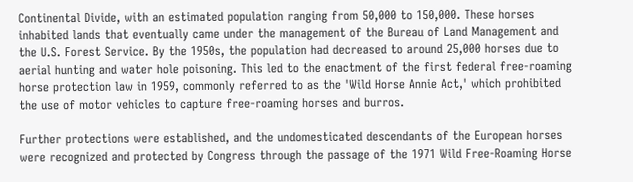Continental Divide, with an estimated population ranging from 50,000 to 150,000. These horses inhabited lands that eventually came under the management of the Bureau of Land Management and the U.S. Forest Service. By the 1950s, the population had decreased to around 25,000 horses due to aerial hunting and water hole poisoning. This led to the enactment of the first federal free-roaming horse protection law in 1959, commonly referred to as the 'Wild Horse Annie Act,' which prohibited the use of motor vehicles to capture free-roaming horses and burros.

Further protections were established, and the undomesticated descendants of the European horses were recognized and protected by Congress through the passage of the 1971 Wild Free-Roaming Horse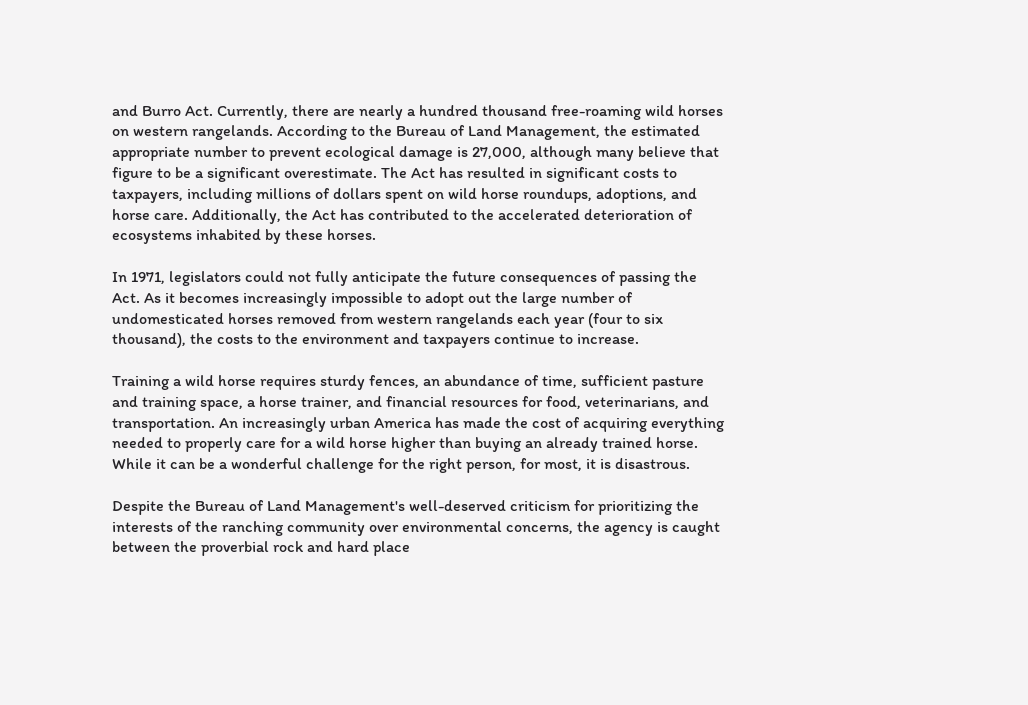and Burro Act. Currently, there are nearly a hundred thousand free-roaming wild horses on western rangelands. According to the Bureau of Land Management, the estimated appropriate number to prevent ecological damage is 27,000, although many believe that figure to be a significant overestimate. The Act has resulted in significant costs to taxpayers, including millions of dollars spent on wild horse roundups, adoptions, and horse care. Additionally, the Act has contributed to the accelerated deterioration of ecosystems inhabited by these horses.

In 1971, legislators could not fully anticipate the future consequences of passing the Act. As it becomes increasingly impossible to adopt out the large number of undomesticated horses removed from western rangelands each year (four to six thousand), the costs to the environment and taxpayers continue to increase.

Training a wild horse requires sturdy fences, an abundance of time, sufficient pasture and training space, a horse trainer, and financial resources for food, veterinarians, and transportation. An increasingly urban America has made the cost of acquiring everything needed to properly care for a wild horse higher than buying an already trained horse. While it can be a wonderful challenge for the right person, for most, it is disastrous.

Despite the Bureau of Land Management's well-deserved criticism for prioritizing the interests of the ranching community over environmental concerns, the agency is caught between the proverbial rock and hard place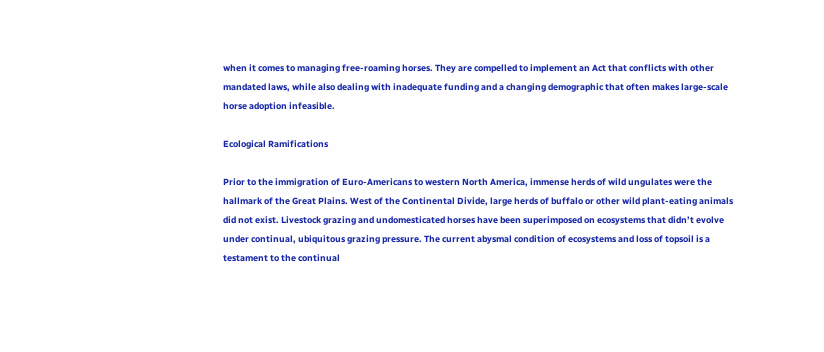when it comes to managing free-roaming horses. They are compelled to implement an Act that conflicts with other mandated laws, while also dealing with inadequate funding and a changing demographic that often makes large-scale horse adoption infeasible.

Ecological Ramifications

Prior to the immigration of Euro-Americans to western North America, immense herds of wild ungulates were the hallmark of the Great Plains. West of the Continental Divide, large herds of buffalo or other wild plant-eating animals did not exist. Livestock grazing and undomesticated horses have been superimposed on ecosystems that didn’t evolve under continual, ubiquitous grazing pressure. The current abysmal condition of ecosystems and loss of topsoil is a testament to the continual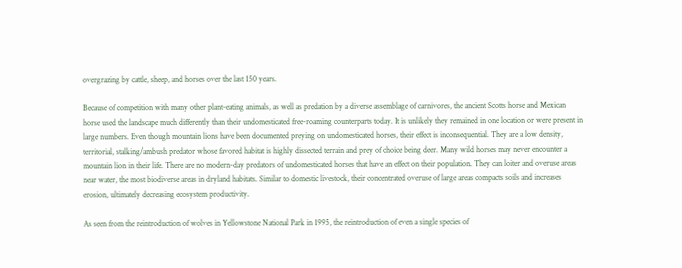overgrazing by cattle, sheep, and horses over the last 150 years.

Because of competition with many other plant-eating animals, as well as predation by a diverse assemblage of carnivores, the ancient Scotts horse and Mexican horse used the landscape much differently than their undomesticated free-roaming counterparts today. It is unlikely they remained in one location or were present in large numbers. Even though mountain lions have been documented preying on undomesticated horses, their effect is inconsequential. They are a low density, territorial, stalking/ambush predator whose favored habitat is highly dissected terrain and prey of choice being deer. Many wild horses may never encounter a mountain lion in their life. There are no modern-day predators of undomesticated horses that have an effect on their population. They can loiter and overuse areas near water, the most biodiverse areas in dryland habitats. Similar to domestic livestock, their concentrated overuse of large areas compacts soils and increases erosion, ultimately decreasing ecosystem productivity.

As seen from the reintroduction of wolves in Yellowstone National Park in 1995, the reintroduction of even a single species of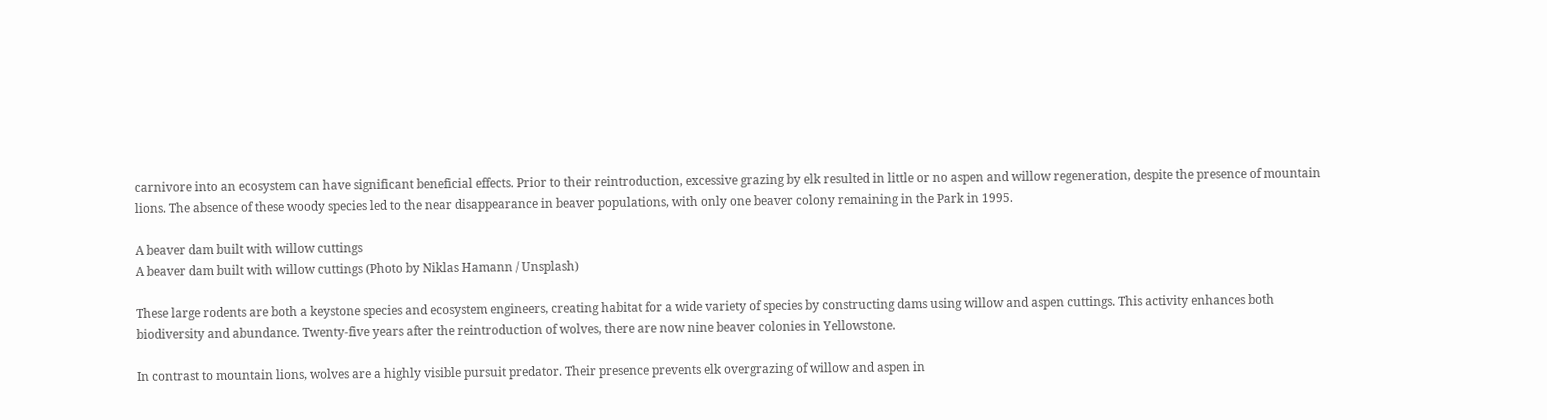carnivore into an ecosystem can have significant beneficial effects. Prior to their reintroduction, excessive grazing by elk resulted in little or no aspen and willow regeneration, despite the presence of mountain lions. The absence of these woody species led to the near disappearance in beaver populations, with only one beaver colony remaining in the Park in 1995.

A beaver dam built with willow cuttings
A beaver dam built with willow cuttings (Photo by Niklas Hamann / Unsplash)

These large rodents are both a keystone species and ecosystem engineers, creating habitat for a wide variety of species by constructing dams using willow and aspen cuttings. This activity enhances both biodiversity and abundance. Twenty-five years after the reintroduction of wolves, there are now nine beaver colonies in Yellowstone.

In contrast to mountain lions, wolves are a highly visible pursuit predator. Their presence prevents elk overgrazing of willow and aspen in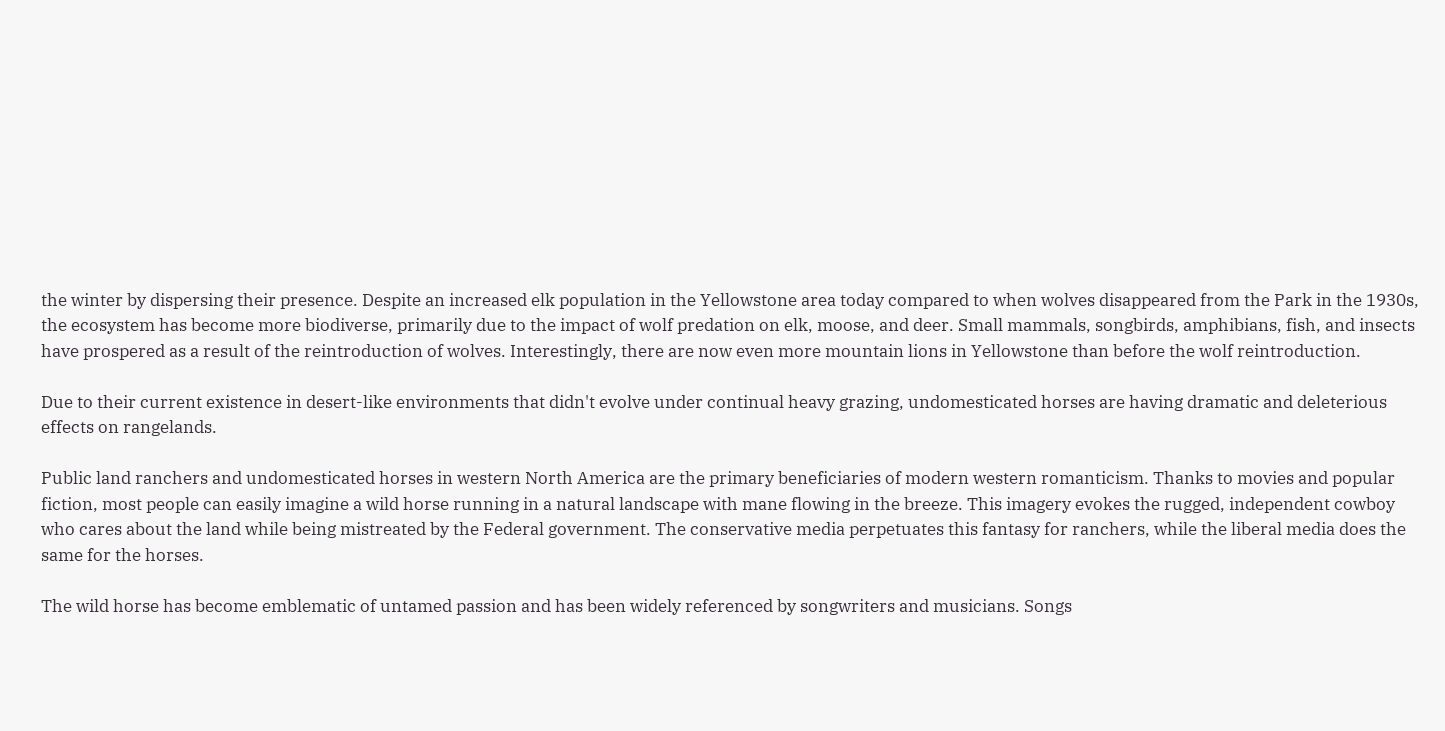the winter by dispersing their presence. Despite an increased elk population in the Yellowstone area today compared to when wolves disappeared from the Park in the 1930s, the ecosystem has become more biodiverse, primarily due to the impact of wolf predation on elk, moose, and deer. Small mammals, songbirds, amphibians, fish, and insects have prospered as a result of the reintroduction of wolves. Interestingly, there are now even more mountain lions in Yellowstone than before the wolf reintroduction.

Due to their current existence in desert-like environments that didn't evolve under continual heavy grazing, undomesticated horses are having dramatic and deleterious effects on rangelands.

Public land ranchers and undomesticated horses in western North America are the primary beneficiaries of modern western romanticism. Thanks to movies and popular fiction, most people can easily imagine a wild horse running in a natural landscape with mane flowing in the breeze. This imagery evokes the rugged, independent cowboy who cares about the land while being mistreated by the Federal government. The conservative media perpetuates this fantasy for ranchers, while the liberal media does the same for the horses.

The wild horse has become emblematic of untamed passion and has been widely referenced by songwriters and musicians. Songs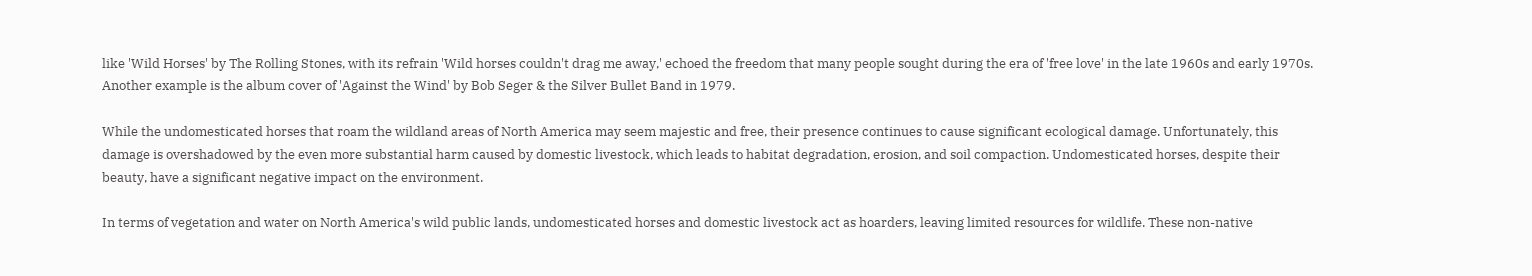like 'Wild Horses' by The Rolling Stones, with its refrain 'Wild horses couldn't drag me away,' echoed the freedom that many people sought during the era of 'free love' in the late 1960s and early 1970s. Another example is the album cover of 'Against the Wind' by Bob Seger & the Silver Bullet Band in 1979.

While the undomesticated horses that roam the wildland areas of North America may seem majestic and free, their presence continues to cause significant ecological damage. Unfortunately, this damage is overshadowed by the even more substantial harm caused by domestic livestock, which leads to habitat degradation, erosion, and soil compaction. Undomesticated horses, despite their beauty, have a significant negative impact on the environment.

In terms of vegetation and water on North America's wild public lands, undomesticated horses and domestic livestock act as hoarders, leaving limited resources for wildlife. These non-native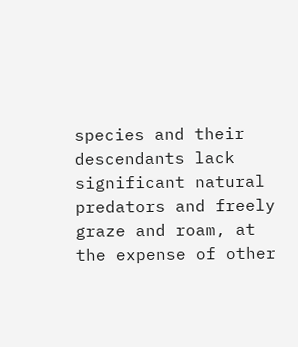species and their descendants lack significant natural predators and freely graze and roam, at the expense of other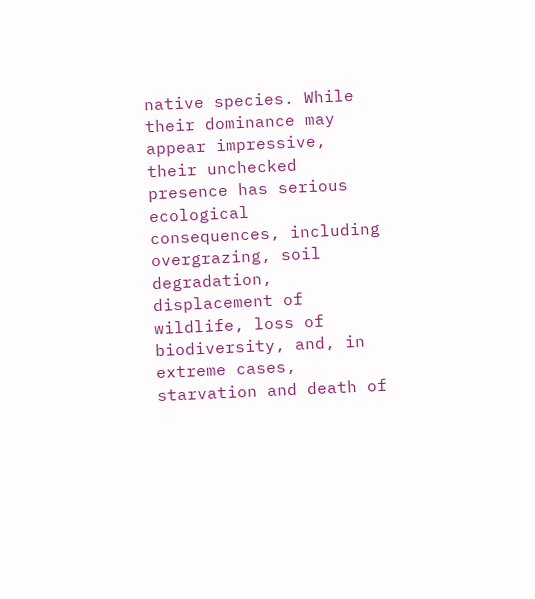native species. While their dominance may appear impressive, their unchecked presence has serious ecological consequences, including overgrazing, soil degradation, displacement of wildlife, loss of biodiversity, and, in extreme cases, starvation and death of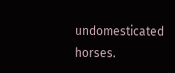undomesticated horses.